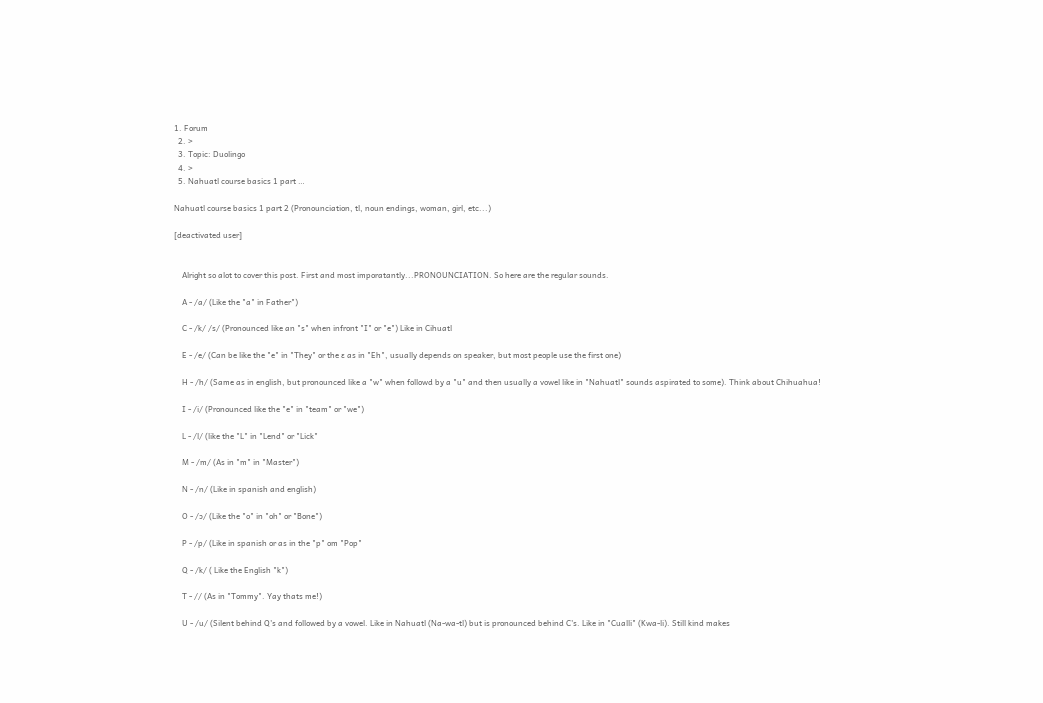1. Forum
  2. >
  3. Topic: Duolingo
  4. >
  5. Nahuatl course basics 1 part …

Nahuatl course basics 1 part 2 (Pronounciation, tl, noun endings, woman, girl, etc...)

[deactivated user]


    Alright so alot to cover this post. First and most imporatantly...PRONOUNCIATION. So here are the regular sounds.

    A - /a/ (Like the "a" in Father")

    C - /k/ /s/ (Pronounced like an "s" when infront "I" or "e") Like in Cihuatl

    E - /e/ (Can be like the "e" in "They" or the ɛ as in "Eh", usually depends on speaker, but most people use the first one)

    H - /h/ (Same as in english, but pronounced like a "w" when followd by a "u" and then usually a vowel like in "Nahuatl" sounds aspirated to some). Think about Chihuahua!

    I - /i/ (Pronounced like the "e" in "team" or "we")

    L - /l/ (like the "L" in "Lend" or "Lick"

    M - /m/ (As in "m" in "Master")

    N - /n/ (Like in spanish and english)

    O - /ɔ/ (Like the "o" in "oh" or "Bone")

    P - /p/ (Like in spanish or as in the "p" om "Pop"

    Q - /k/ ( Like the English "k")

    T - // (As in "Tommy". Yay thats me!)

    U - /u/ (Silent behind Q's and followed by a vowel. Like in Nahuatl (Na-wa-tl) but is pronounced behind C's. Like in "Cualli" (Kwa-li). Still kind makes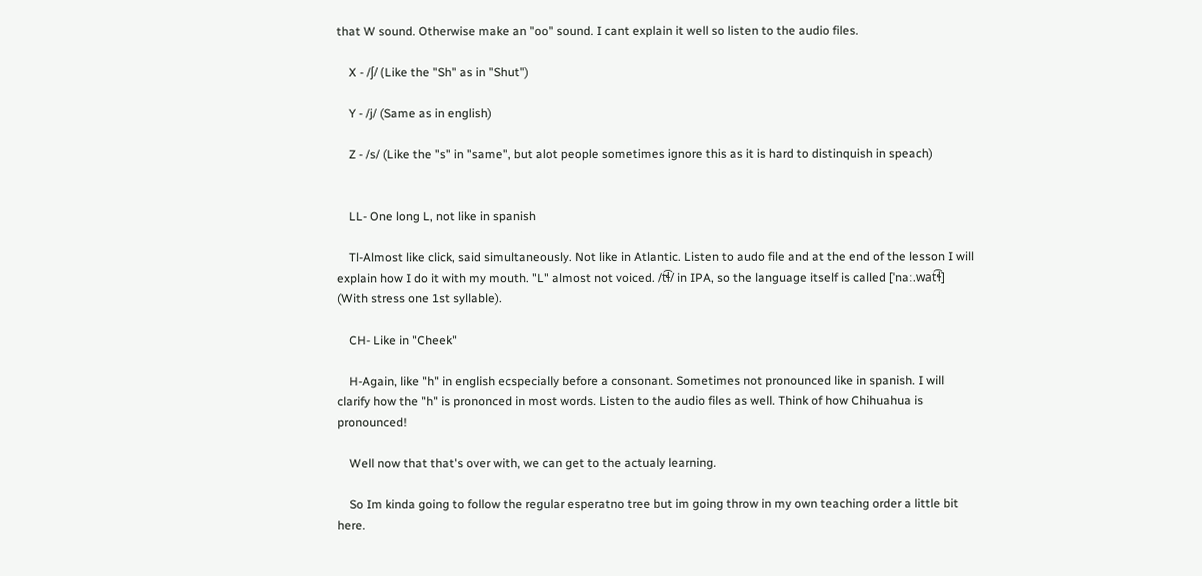that W sound. Otherwise make an "oo" sound. I cant explain it well so listen to the audio files.

    X - /ʃ/ (Like the "Sh" as in "Shut")

    Y - /j/ (Same as in english)

    Z - /s/ (Like the "s" in "same", but alot people sometimes ignore this as it is hard to distinquish in speach)


    LL- One long L, not like in spanish

    Tl-Almost like click, said simultaneously. Not like in Atlantic. Listen to audo file and at the end of the lesson I will explain how I do it with my mouth. "L" almost not voiced. /t͡ɬ/ in IPA, so the language itself is called [ˈnaː.wat͡ɬ] (With stress one 1st syllable).

    CH- Like in "Cheek"

    H-Again, like "h" in english ecspecially before a consonant. Sometimes not pronounced like in spanish. I will clarify how the "h" is prononced in most words. Listen to the audio files as well. Think of how Chihuahua is pronounced!

    Well now that that's over with, we can get to the actualy learning.

    So Im kinda going to follow the regular esperatno tree but im going throw in my own teaching order a little bit here.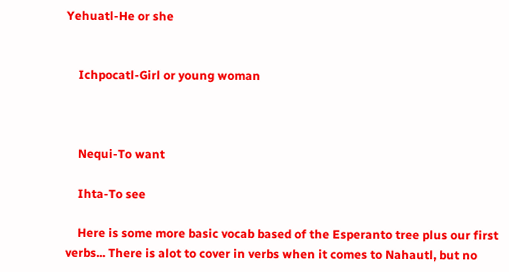Yehuatl-He or she


    Ichpocatl-Girl or young woman



    Nequi-To want

    Ihta-To see

    Here is some more basic vocab based of the Esperanto tree plus our first verbs... There is alot to cover in verbs when it comes to Nahautl, but no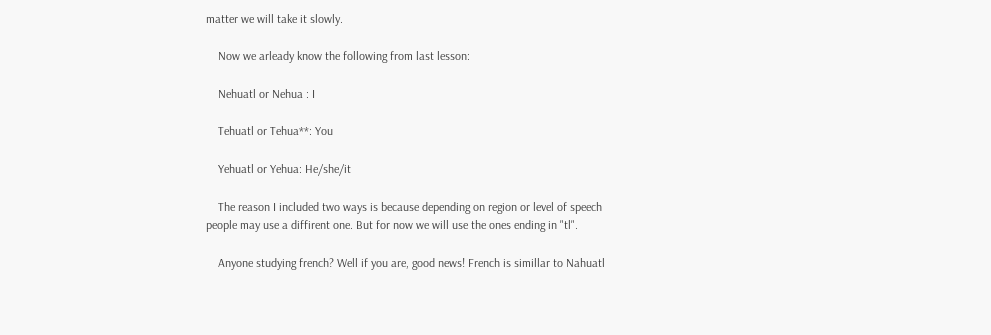matter we will take it slowly.

    Now we arleady know the following from last lesson:

    Nehuatl or Nehua : I

    Tehuatl or Tehua**: You

    Yehuatl or Yehua: He/she/it

    The reason I included two ways is because depending on region or level of speech people may use a diffirent one. But for now we will use the ones ending in "tl".

    Anyone studying french? Well if you are, good news! French is simillar to Nahuatl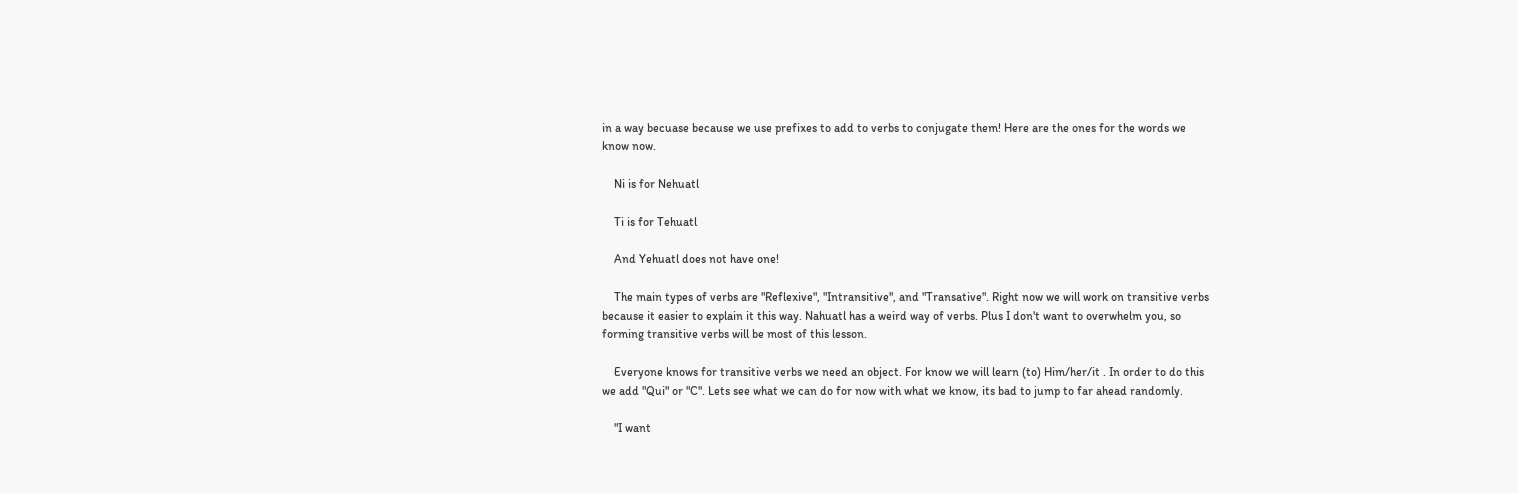in a way becuase because we use prefixes to add to verbs to conjugate them! Here are the ones for the words we know now.

    Ni is for Nehuatl

    Ti is for Tehuatl

    And Yehuatl does not have one!

    The main types of verbs are "Reflexive", "Intransitive", and "Transative". Right now we will work on transitive verbs because it easier to explain it this way. Nahuatl has a weird way of verbs. Plus I don't want to overwhelm you, so forming transitive verbs will be most of this lesson.

    Everyone knows for transitive verbs we need an object. For know we will learn (to) Him/her/it . In order to do this we add "Qui" or "C". Lets see what we can do for now with what we know, its bad to jump to far ahead randomly.

    "I want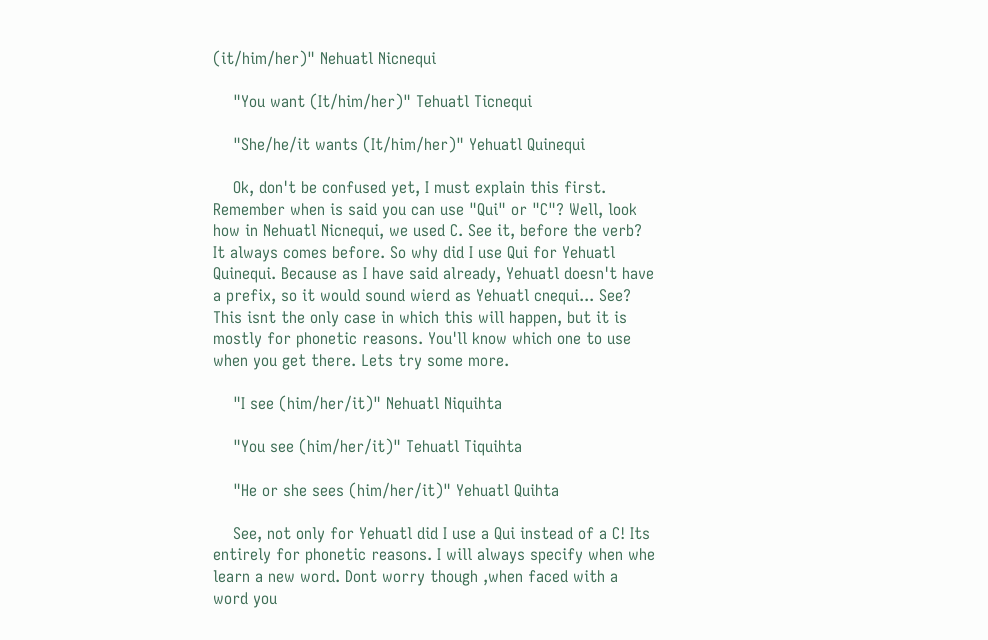(it/him/her)" Nehuatl Nicnequi

    "You want (It/him/her)" Tehuatl Ticnequi

    "She/he/it wants (It/him/her)" Yehuatl Quinequi

    Ok, don't be confused yet, I must explain this first. Remember when is said you can use "Qui" or "C"? Well, look how in Nehuatl Nicnequi, we used C. See it, before the verb? It always comes before. So why did I use Qui for Yehuatl Quinequi. Because as I have said already, Yehuatl doesn't have a prefix, so it would sound wierd as Yehuatl cnequi... See? This isnt the only case in which this will happen, but it is mostly for phonetic reasons. You'll know which one to use when you get there. Lets try some more.

    "I see (him/her/it)" Nehuatl Niquihta

    "You see (him/her/it)" Tehuatl Tiquihta

    "He or she sees (him/her/it)" Yehuatl Quihta

    See, not only for Yehuatl did I use a Qui instead of a C! Its entirely for phonetic reasons. I will always specify when whe learn a new word. Dont worry though ,when faced with a word you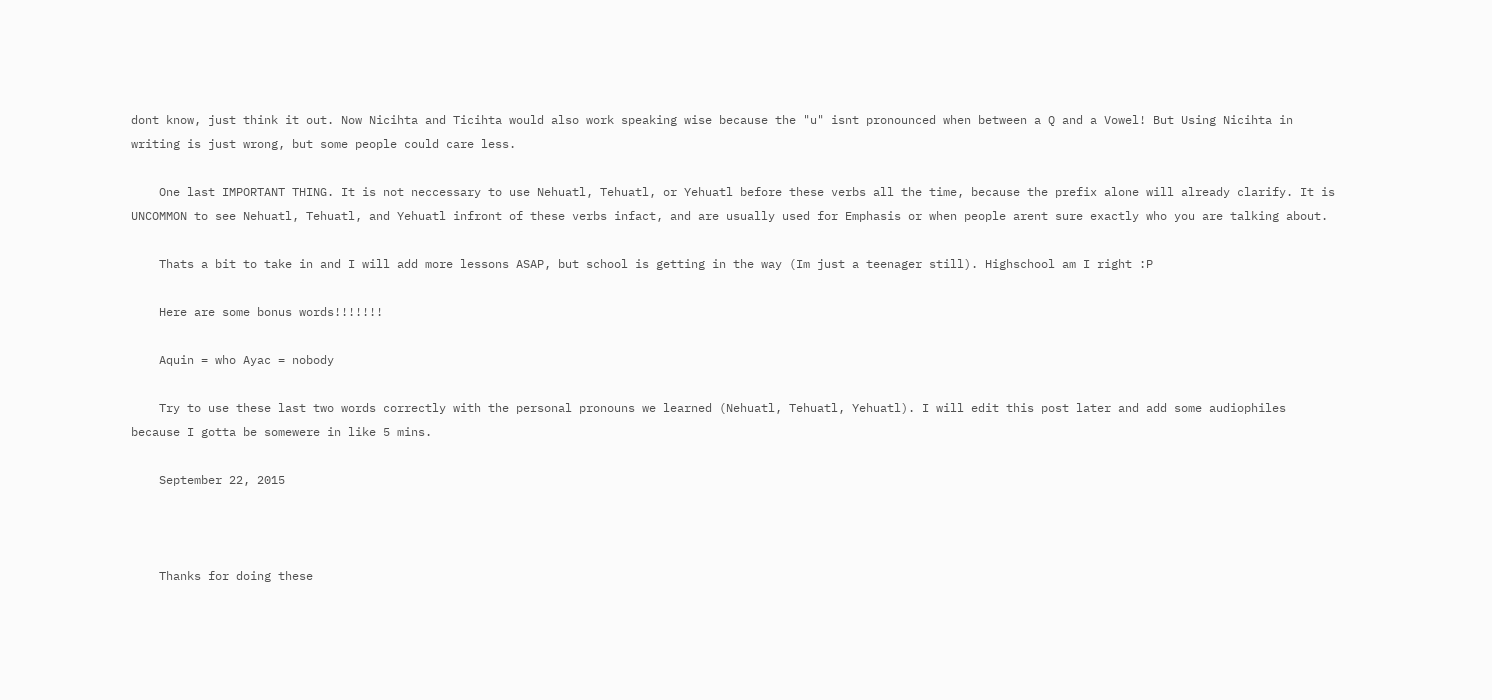dont know, just think it out. Now Nicihta and Ticihta would also work speaking wise because the "u" isnt pronounced when between a Q and a Vowel! But Using Nicihta in writing is just wrong, but some people could care less.

    One last IMPORTANT THING. It is not neccessary to use Nehuatl, Tehuatl, or Yehuatl before these verbs all the time, because the prefix alone will already clarify. It is UNCOMMON to see Nehuatl, Tehuatl, and Yehuatl infront of these verbs infact, and are usually used for Emphasis or when people arent sure exactly who you are talking about.

    Thats a bit to take in and I will add more lessons ASAP, but school is getting in the way (Im just a teenager still). Highschool am I right :P

    Here are some bonus words!!!!!!!

    Aquin = who Ayac = nobody

    Try to use these last two words correctly with the personal pronouns we learned (Nehuatl, Tehuatl, Yehuatl). I will edit this post later and add some audiophiles because I gotta be somewere in like 5 mins.

    September 22, 2015



    Thanks for doing these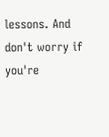lessons. And don't worry if you're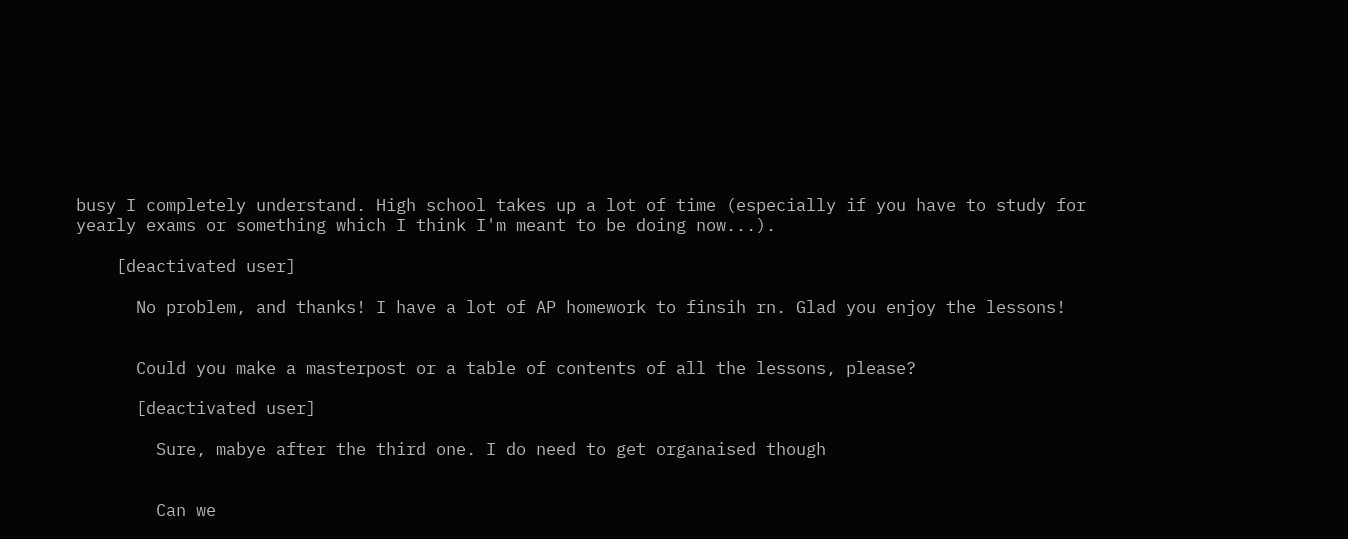busy I completely understand. High school takes up a lot of time (especially if you have to study for yearly exams or something which I think I'm meant to be doing now...).

    [deactivated user]

      No problem, and thanks! I have a lot of AP homework to finsih rn. Glad you enjoy the lessons!


      Could you make a masterpost or a table of contents of all the lessons, please?

      [deactivated user]

        Sure, mabye after the third one. I do need to get organaised though


        Can we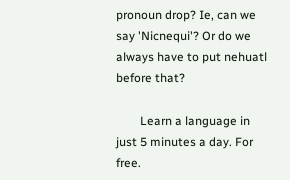pronoun drop? Ie, can we say 'Nicnequi'? Or do we always have to put nehuatl before that?

        Learn a language in just 5 minutes a day. For free.